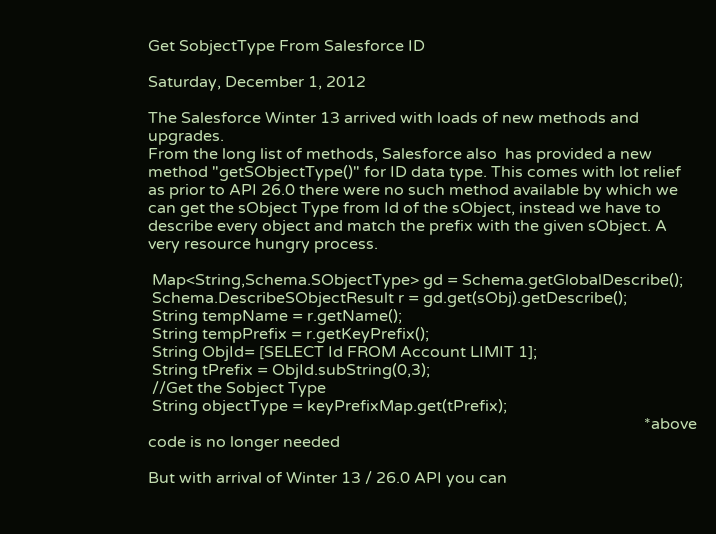Get SobjectType From Salesforce ID

Saturday, December 1, 2012

The Salesforce Winter 13 arrived with loads of new methods and upgrades.
From the long list of methods, Salesforce also  has provided a new method "getSObjectType()" for ID data type. This comes with lot relief as prior to API 26.0 there were no such method available by which we can get the sObject Type from Id of the sObject, instead we have to describe every object and match the prefix with the given sObject. A very resource hungry process.

 Map<String,Schema.SObjectType> gd = Schema.getGlobalDescribe();
 Schema.DescribeSObjectResult r = gd.get(sObj).getDescribe();
 String tempName = r.getName();
 String tempPrefix = r.getKeyPrefix();
 String ObjId= [SELECT Id FROM Account LIMIT 1];
 String tPrefix = ObjId.subString(0,3);
 //Get the Sobject Type
 String objectType = keyPrefixMap.get(tPrefix);
                                                                                                                            *above code is no longer needed

But with arrival of Winter 13 / 26.0 API you can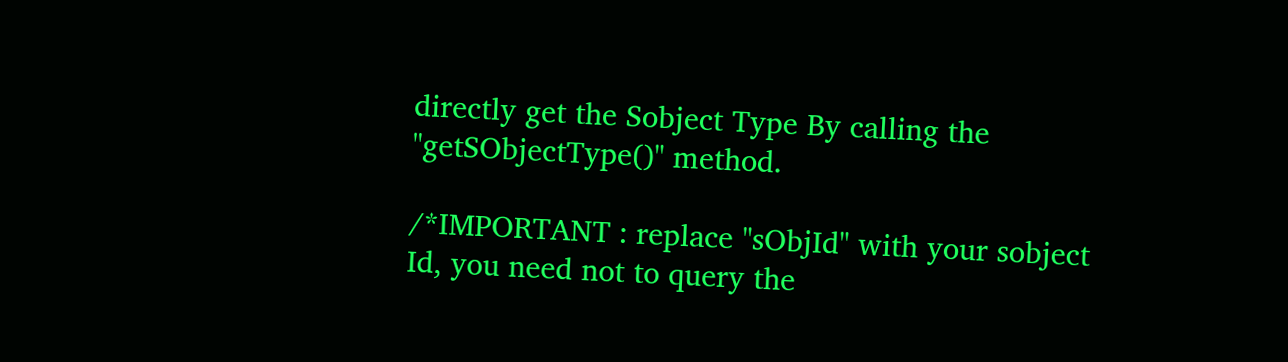directly get the Sobject Type By calling the "getSObjectType()" method.

/*IMPORTANT : replace "sObjId" with your sobject Id, you need not to query the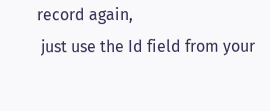record again,
 just use the Id field from your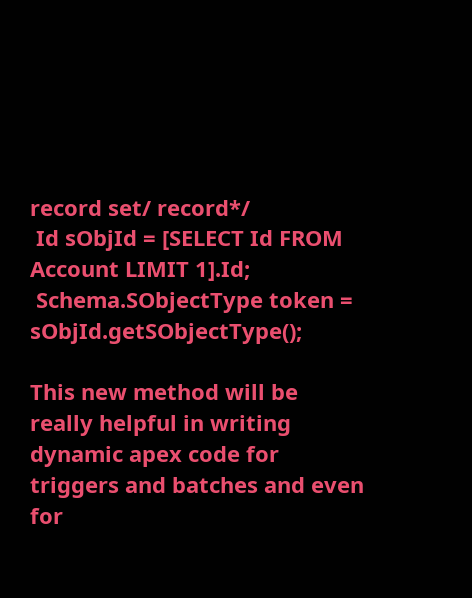record set/ record*/
 Id sObjId = [SELECT Id FROM Account LIMIT 1].Id;
 Schema.SObjectType token = sObjId.getSObjectType();

This new method will be really helpful in writing dynamic apex code for triggers and batches and even for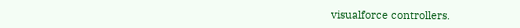visualforce controllers.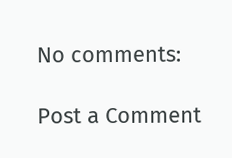No comments:

Post a Comment